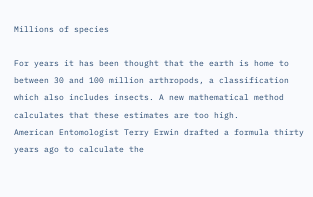Millions of species

For years it has been thought that the earth is home to between 30 and 100 million arthropods, a classification which also includes insects. A new mathematical method calculates that these estimates are too high.
American Entomologist Terry Erwin drafted a formula thirty years ago to calculate the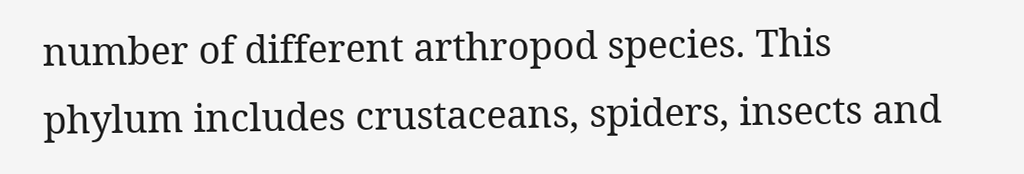number of different arthropod species. This phylum includes crustaceans, spiders, insects and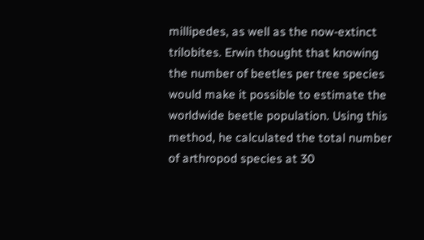millipedes, as well as the now-extinct trilobites. Erwin thought that knowing the number of beetles per tree species would make it possible to estimate the worldwide beetle population. Using this method, he calculated the total number of arthropod species at 30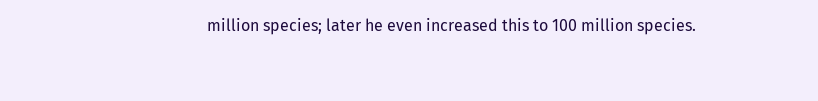million species; later he even increased this to 100 million species.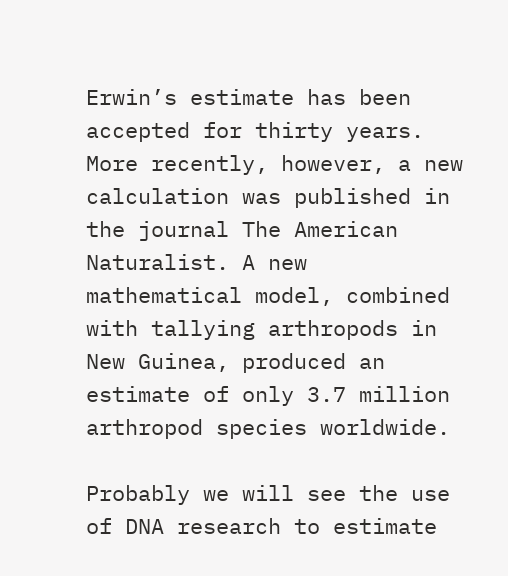Erwin’s estimate has been accepted for thirty years. More recently, however, a new calculation was published in the journal The American Naturalist. A new mathematical model, combined with tallying arthropods in New Guinea, produced an estimate of only 3.7 million arthropod species worldwide.

Probably we will see the use of DNA research to estimate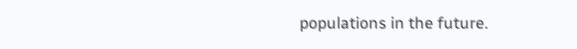populations in the future.